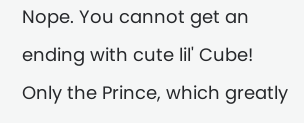Nope. You cannot get an ending with cute lil' Cube! Only the Prince, which greatly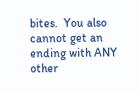bites.  You also cannot get an ending with ANY other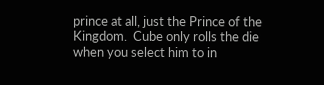prince at all, just the Prince of the Kingdom.  Cube only rolls the die when you select him to in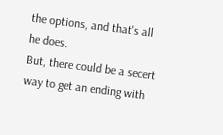the options, and that's all he does.
But, there could be a secert way to get an ending with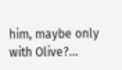him, maybe only with Olive?...